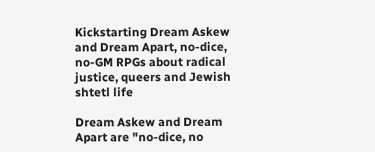Kickstarting Dream Askew and Dream Apart, no-dice, no-GM RPGs about radical justice, queers and Jewish shtetl life

Dream Askew and Dream Apart are "no-dice, no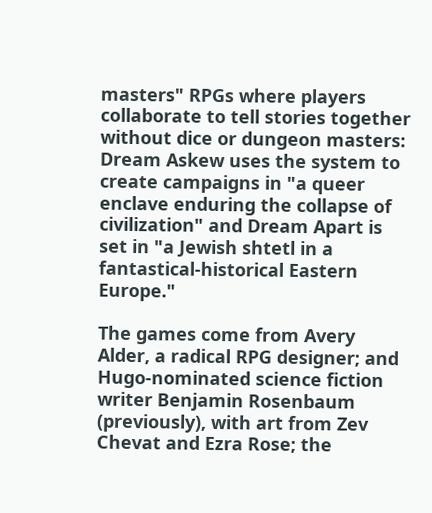masters" RPGs where players collaborate to tell stories together without dice or dungeon masters: Dream Askew uses the system to create campaigns in "a queer enclave enduring the collapse of civilization" and Dream Apart is set in "a Jewish shtetl in a fantastical-historical Eastern Europe."

The games come from Avery Alder, a radical RPG designer; and Hugo-nominated science fiction writer Benjamin Rosenbaum (previously), with art from Zev Chevat and Ezra Rose; the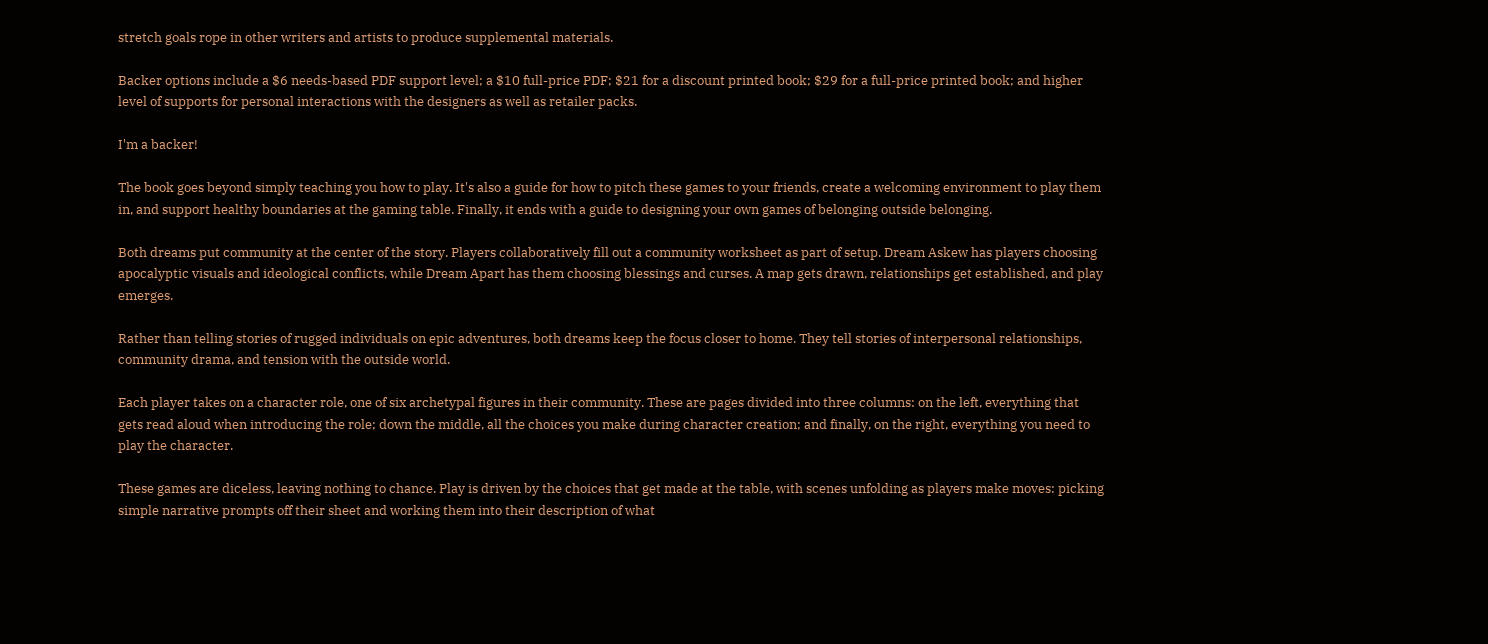stretch goals rope in other writers and artists to produce supplemental materials.

Backer options include a $6 needs-based PDF support level; a $10 full-price PDF; $21 for a discount printed book; $29 for a full-price printed book; and higher level of supports for personal interactions with the designers as well as retailer packs.

I'm a backer!

The book goes beyond simply teaching you how to play. It's also a guide for how to pitch these games to your friends, create a welcoming environment to play them in, and support healthy boundaries at the gaming table. Finally, it ends with a guide to designing your own games of belonging outside belonging.

Both dreams put community at the center of the story. Players collaboratively fill out a community worksheet as part of setup. Dream Askew has players choosing apocalyptic visuals and ideological conflicts, while Dream Apart has them choosing blessings and curses. A map gets drawn, relationships get established, and play emerges.

Rather than telling stories of rugged individuals on epic adventures, both dreams keep the focus closer to home. They tell stories of interpersonal relationships, community drama, and tension with the outside world.

Each player takes on a character role, one of six archetypal figures in their community. These are pages divided into three columns: on the left, everything that gets read aloud when introducing the role; down the middle, all the choices you make during character creation; and finally, on the right, everything you need to play the character.

These games are diceless, leaving nothing to chance. Play is driven by the choices that get made at the table, with scenes unfolding as players make moves: picking simple narrative prompts off their sheet and working them into their description of what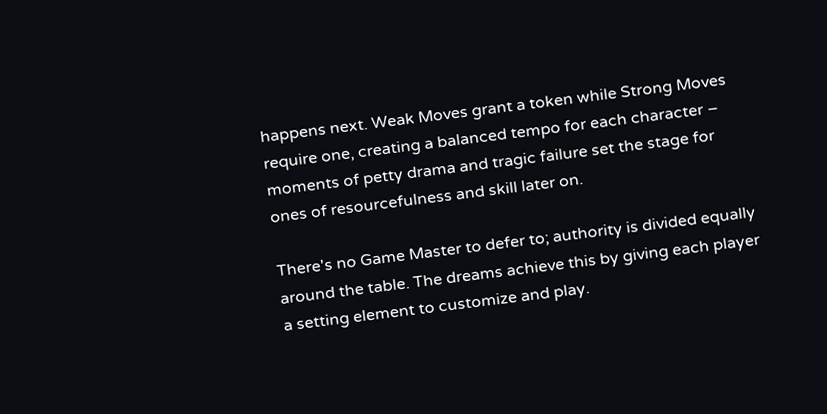happens next. Weak Moves grant a token while Strong Moves require one, creating a balanced tempo for each character – moments of petty drama and tragic failure set the stage for ones of resourcefulness and skill later on.

There's no Game Master to defer to; authority is divided equally around the table. The dreams achieve this by giving each player a setting element to customize and play.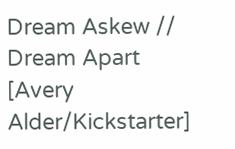Dream Askew // Dream Apart [Avery Alder/Kickstarter]